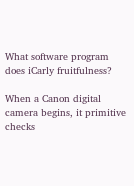What software program does iCarly fruitfulness?

When a Canon digital camera begins, it primitive checks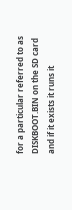for a particular referred to as DISKBOOT.BIN on the SD card and if it exists it runs it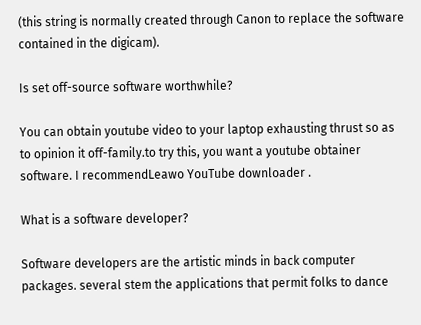(this string is normally created through Canon to replace the software contained in the digicam).

Is set off-source software worthwhile?

You can obtain youtube video to your laptop exhausting thrust so as to opinion it off-family.to try this, you want a youtube obtainer software. I recommendLeawo YouTube downloader .

What is a software developer?

Software developers are the artistic minds in back computer packages. several stem the applications that permit folks to dance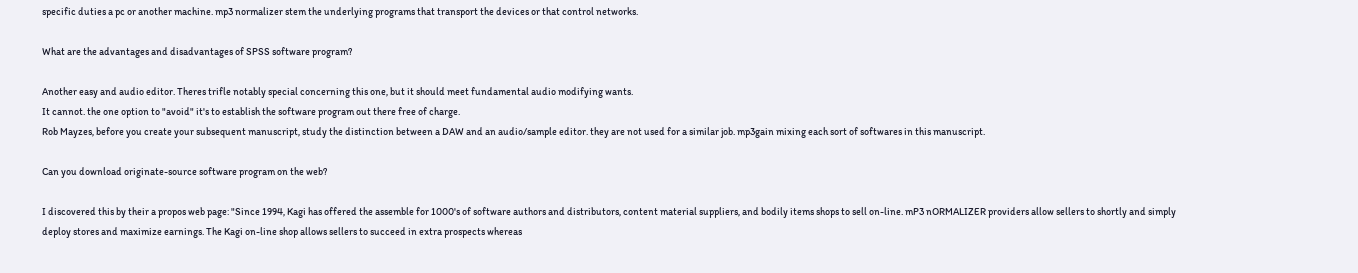specific duties a pc or another machine. mp3 normalizer stem the underlying programs that transport the devices or that control networks.

What are the advantages and disadvantages of SPSS software program?

Another easy and audio editor. Theres trifle notably special concerning this one, but it should meet fundamental audio modifying wants.
It cannot. the one option to "avoid" it's to establish the software program out there free of charge.
Rob Mayzes, before you create your subsequent manuscript, study the distinction between a DAW and an audio/sample editor. they are not used for a similar job. mp3gain mixing each sort of softwares in this manuscript.

Can you download originate-source software program on the web?

I discovered this by their a propos web page: "Since 1994, Kagi has offered the assemble for 1000's of software authors and distributors, content material suppliers, and bodily items shops to sell on-line. mP3 nORMALIZER providers allow sellers to shortly and simply deploy stores and maximize earnings. The Kagi on-line shop allows sellers to succeed in extra prospects whereas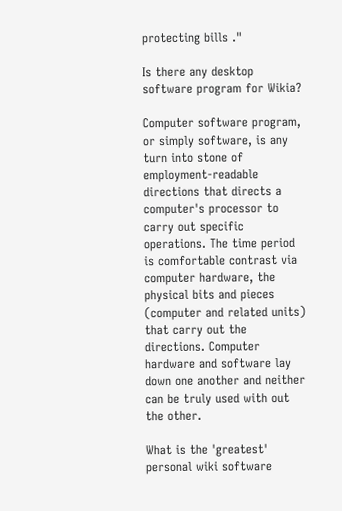protecting bills ."

Is there any desktop software program for Wikia?

Computer software program, or simply software, is any turn into stone of employment-readable directions that directs a computer's processor to carry out specific operations. The time period is comfortable contrast via computer hardware, the physical bits and pieces (computer and related units) that carry out the directions. Computer hardware and software lay down one another and neither can be truly used with out the other.

What is the 'greatest' personal wiki software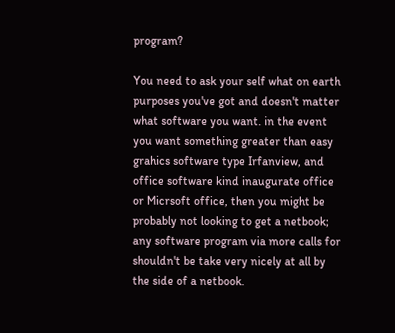program?

You need to ask your self what on earth purposes you've got and doesn't matter what software you want. in the event you want something greater than easy grahics software type Irfanview, and office software kind inaugurate office or Micrsoft office, then you might be probably not looking to get a netbook; any software program via more calls for shouldn't be take very nicely at all by the side of a netbook.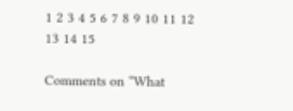1 2 3 4 5 6 7 8 9 10 11 12 13 14 15

Comments on “What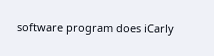software program does iCarly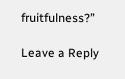fruitfulness?”

Leave a Reply